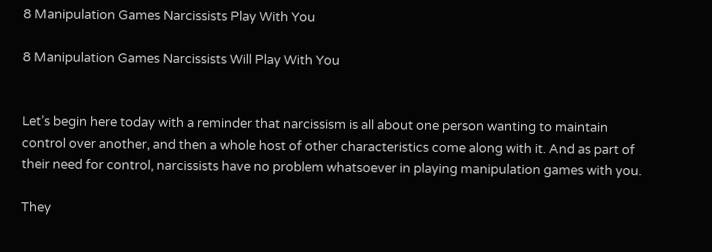8 Manipulation Games Narcissists Play With You

8 Manipulation Games Narcissists Will Play With You


Let’s begin here today with a reminder that narcissism is all about one person wanting to maintain control over another, and then a whole host of other characteristics come along with it. And as part of their need for control, narcissists have no problem whatsoever in playing manipulation games with you.

They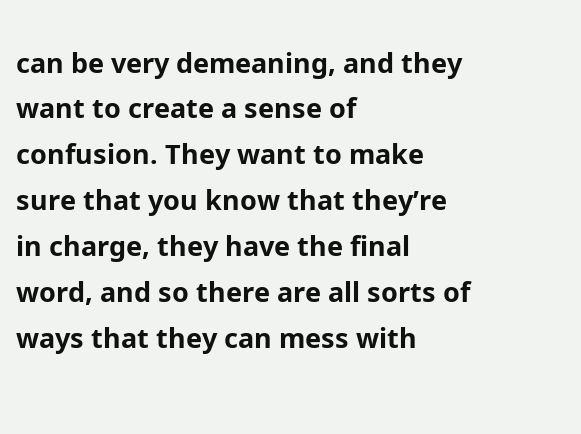can be very demeaning, and they want to create a sense of confusion. They want to make sure that you know that they’re in charge, they have the final word, and so there are all sorts of ways that they can mess with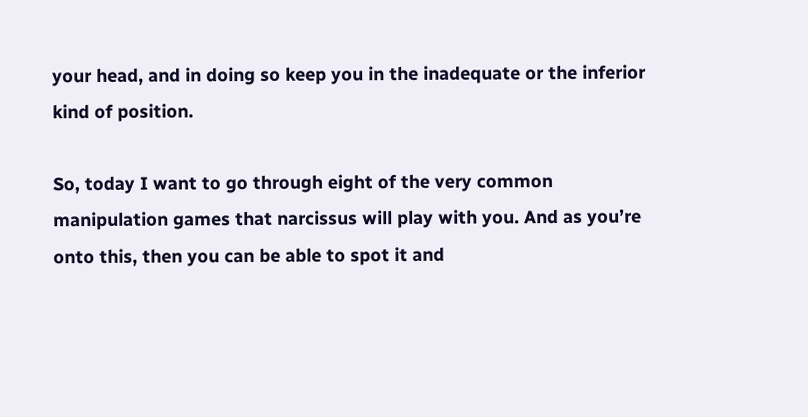your head, and in doing so keep you in the inadequate or the inferior kind of position.

So, today I want to go through eight of the very common manipulation games that narcissus will play with you. And as you’re onto this, then you can be able to spot it and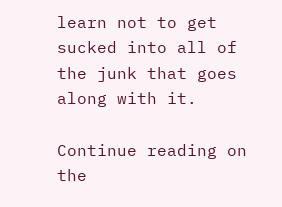learn not to get sucked into all of the junk that goes along with it.

Continue reading on the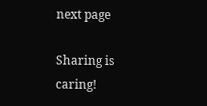next page

Sharing is caring!